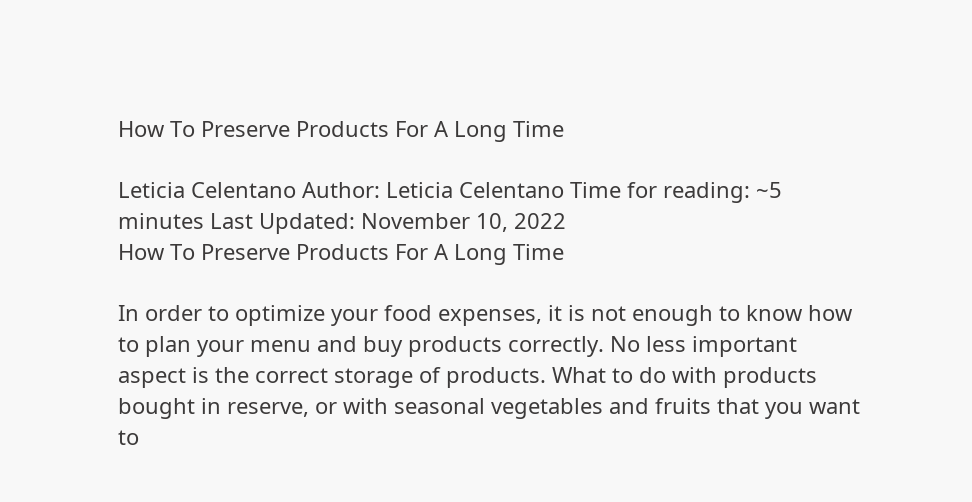How To Preserve Products For A Long Time

Leticia Celentano Author: Leticia Celentano Time for reading: ~5 minutes Last Updated: November 10, 2022
How To Preserve Products For A Long Time

In order to optimize your food expenses, it is not enough to know how to plan your menu and buy products correctly. No less important aspect is the correct storage of products. What to do with products bought in reserve, or with seasonal vegetables and fruits that you want to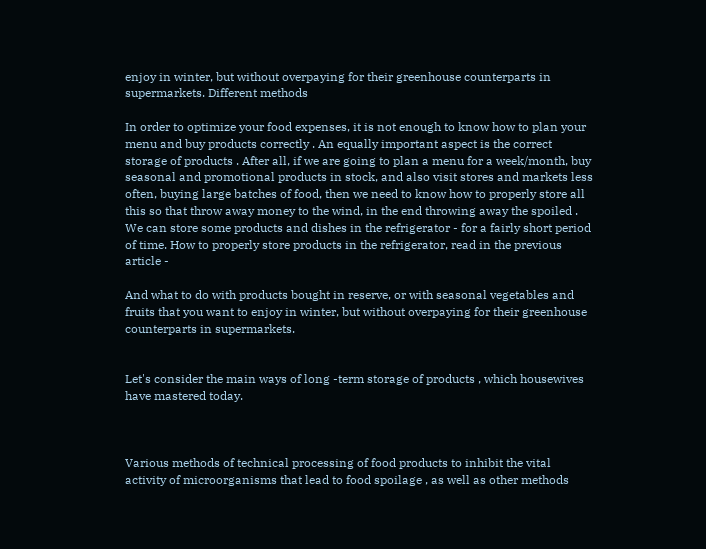enjoy in winter, but without overpaying for their greenhouse counterparts in supermarkets. Different methods

In order to optimize your food expenses, it is not enough to know how to plan your menu and buy products correctly . An equally important aspect is the correct storage of products . After all, if we are going to plan a menu for a week/month, buy seasonal and promotional products in stock, and also visit stores and markets less often, buying large batches of food, then we need to know how to properly store all this so that throw away money to the wind, in the end throwing away the spoiled . We can store some products and dishes in the refrigerator - for a fairly short period of time. How to properly store products in the refrigerator, read in the previous article -

And what to do with products bought in reserve, or with seasonal vegetables and fruits that you want to enjoy in winter, but without overpaying for their greenhouse counterparts in supermarkets.


Let's consider the main ways of long -term storage of products , which housewives have mastered today.



Various methods of technical processing of food products to inhibit the vital activity of microorganisms that lead to food spoilage , as well as other methods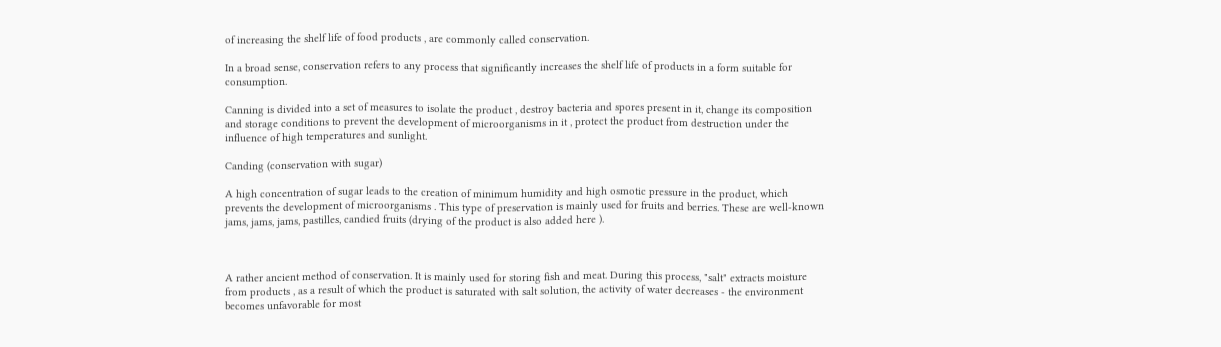of increasing the shelf life of food products , are commonly called conservation.

In a broad sense, conservation refers to any process that significantly increases the shelf life of products in a form suitable for consumption.

Canning is divided into a set of measures to isolate the product , destroy bacteria and spores present in it, change its composition and storage conditions to prevent the development of microorganisms in it , protect the product from destruction under the influence of high temperatures and sunlight.

Canding (conservation with sugar)

A high concentration of sugar leads to the creation of minimum humidity and high osmotic pressure in the product, which prevents the development of microorganisms . This type of preservation is mainly used for fruits and berries. These are well-known jams, jams, jams, pastilles, candied fruits (drying of the product is also added here ).



A rather ancient method of conservation. It is mainly used for storing fish and meat. During this process, "salt" extracts moisture from products , as a result of which the product is saturated with salt solution, the activity of water decreases - the environment becomes unfavorable for most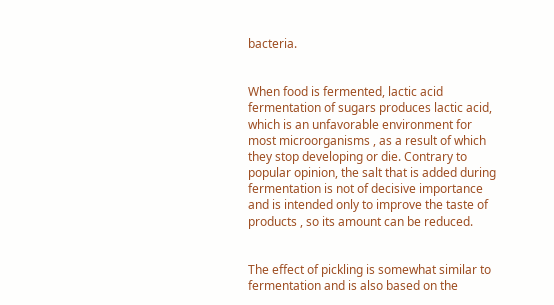bacteria.


When food is fermented, lactic acid fermentation of sugars produces lactic acid, which is an unfavorable environment for most microorganisms , as a result of which they stop developing or die. Contrary to popular opinion, the salt that is added during fermentation is not of decisive importance and is intended only to improve the taste of products , so its amount can be reduced.


The effect of pickling is somewhat similar to fermentation and is also based on the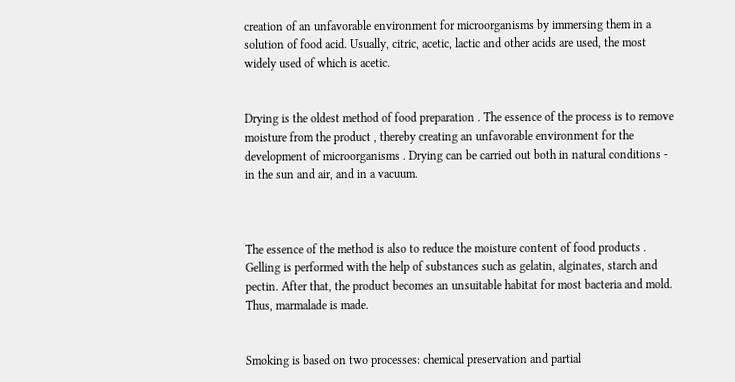creation of an unfavorable environment for microorganisms by immersing them in a solution of food acid. Usually, citric, acetic, lactic and other acids are used, the most widely used of which is acetic.


Drying is the oldest method of food preparation . The essence of the process is to remove moisture from the product , thereby creating an unfavorable environment for the development of microorganisms . Drying can be carried out both in natural conditions - in the sun and air, and in a vacuum.



The essence of the method is also to reduce the moisture content of food products . Gelling is performed with the help of substances such as gelatin, alginates, starch and pectin. After that, the product becomes an unsuitable habitat for most bacteria and mold. Thus, marmalade is made.


Smoking is based on two processes: chemical preservation and partial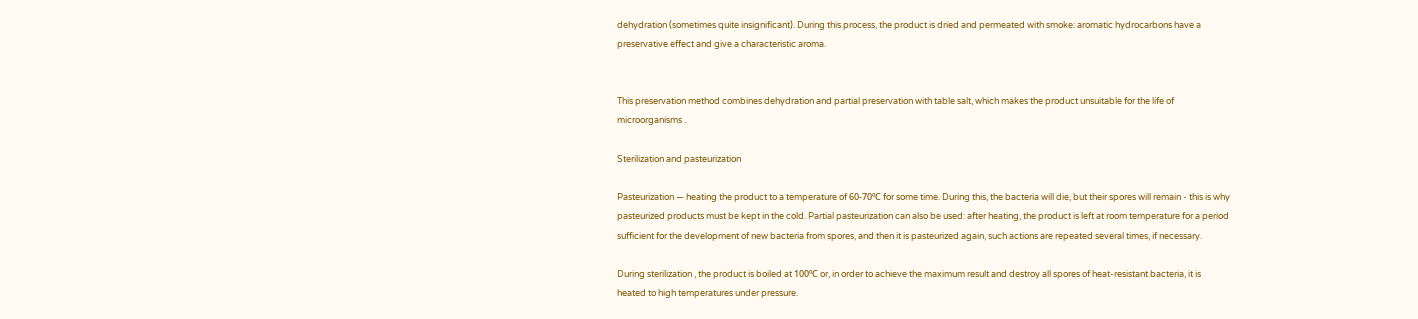dehydration (sometimes quite insignificant). During this process, the product is dried and permeated with smoke: aromatic hydrocarbons have a preservative effect and give a characteristic aroma.


This preservation method combines dehydration and partial preservation with table salt, which makes the product unsuitable for the life of microorganisms .

Sterilization and pasteurization

Pasteurization — heating the product to a temperature of 60-70ºС for some time. During this, the bacteria will die, but their spores will remain - this is why pasteurized products must be kept in the cold. Partial pasteurization can also be used: after heating, the product is left at room temperature for a period sufficient for the development of new bacteria from spores, and then it is pasteurized again, such actions are repeated several times, if necessary.

During sterilization , the product is boiled at 100ºС or, in order to achieve the maximum result and destroy all spores of heat-resistant bacteria, it is heated to high temperatures under pressure.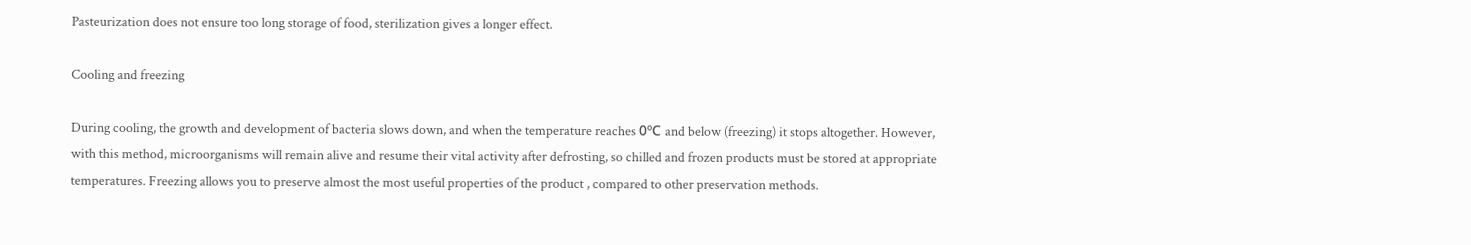Pasteurization does not ensure too long storage of food, sterilization gives a longer effect.

Cooling and freezing

During cooling, the growth and development of bacteria slows down, and when the temperature reaches 0ºС and below (freezing) it stops altogether. However, with this method, microorganisms will remain alive and resume their vital activity after defrosting, so chilled and frozen products must be stored at appropriate temperatures. Freezing allows you to preserve almost the most useful properties of the product , compared to other preservation methods.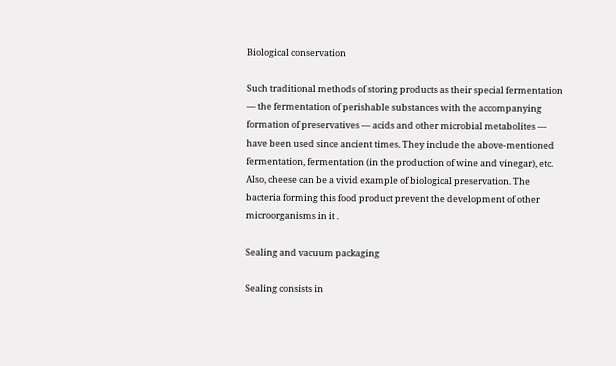Biological conservation

Such traditional methods of storing products as their special fermentation — the fermentation of perishable substances with the accompanying formation of preservatives — acids and other microbial metabolites — have been used since ancient times. They include the above-mentioned fermentation, fermentation (in the production of wine and vinegar), etc. Also, cheese can be a vivid example of biological preservation. The bacteria forming this food product prevent the development of other microorganisms in it .

Sealing and vacuum packaging

Sealing consists in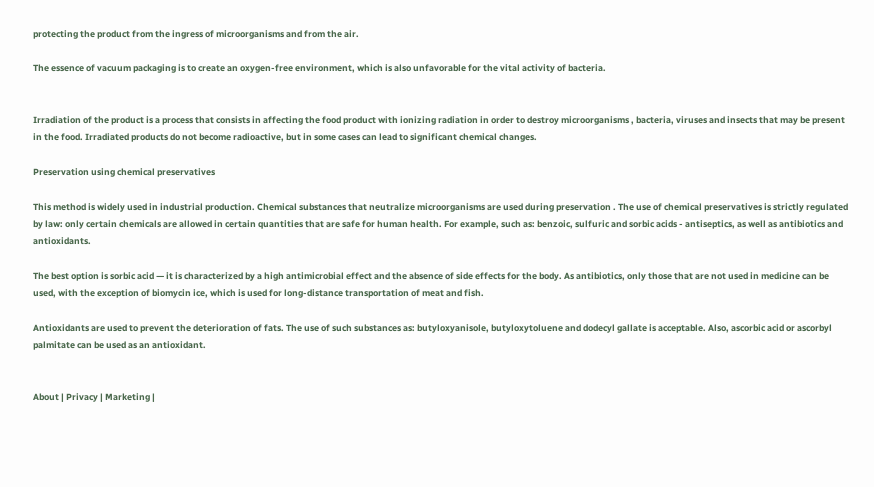protecting the product from the ingress of microorganisms and from the air.

The essence of vacuum packaging is to create an oxygen-free environment, which is also unfavorable for the vital activity of bacteria.


Irradiation of the product is a process that consists in affecting the food product with ionizing radiation in order to destroy microorganisms , bacteria, viruses and insects that may be present in the food. Irradiated products do not become radioactive, but in some cases can lead to significant chemical changes.

Preservation using chemical preservatives

This method is widely used in industrial production. Chemical substances that neutralize microorganisms are used during preservation . The use of chemical preservatives is strictly regulated by law: only certain chemicals are allowed in certain quantities that are safe for human health. For example, such as: benzoic, sulfuric and sorbic acids - antiseptics, as well as antibiotics and antioxidants.

The best option is sorbic acid — it is characterized by a high antimicrobial effect and the absence of side effects for the body. As antibiotics, only those that are not used in medicine can be used, with the exception of biomycin ice, which is used for long-distance transportation of meat and fish.

Antioxidants are used to prevent the deterioration of fats. The use of such substances as: butyloxyanisole, butyloxytoluene and dodecyl gallate is acceptable. Also, ascorbic acid or ascorbyl palmitate can be used as an antioxidant.


About | Privacy | Marketing |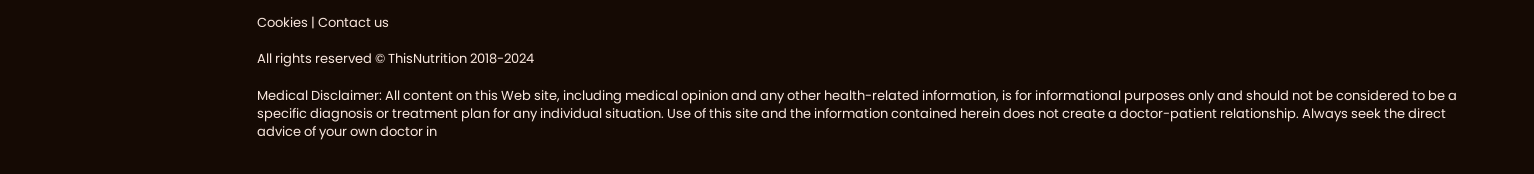Cookies | Contact us

All rights reserved © ThisNutrition 2018-2024

Medical Disclaimer: All content on this Web site, including medical opinion and any other health-related information, is for informational purposes only and should not be considered to be a specific diagnosis or treatment plan for any individual situation. Use of this site and the information contained herein does not create a doctor-patient relationship. Always seek the direct advice of your own doctor in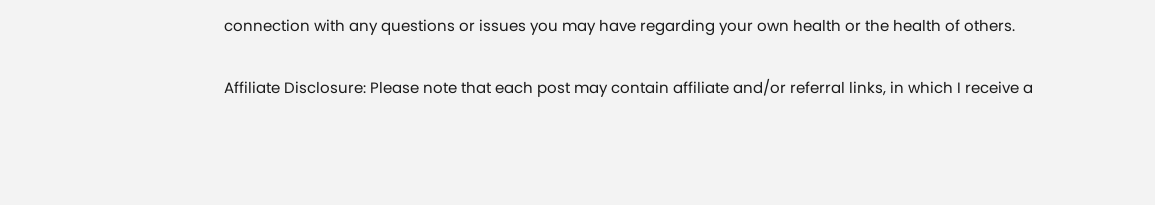connection with any questions or issues you may have regarding your own health or the health of others.

Affiliate Disclosure: Please note that each post may contain affiliate and/or referral links, in which I receive a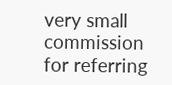very small commission for referring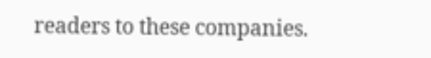readers to these companies.